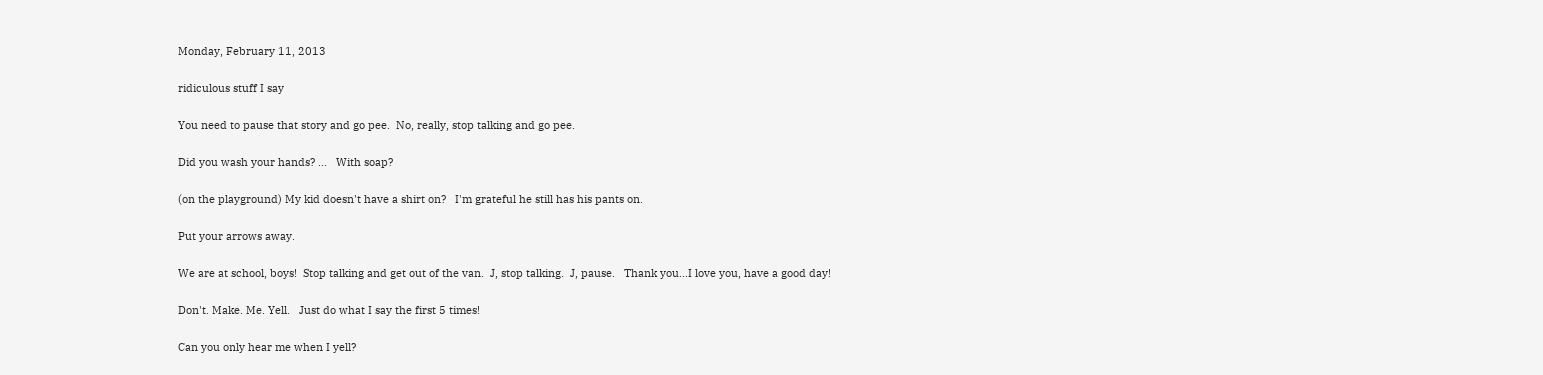Monday, February 11, 2013

ridiculous stuff I say

You need to pause that story and go pee.  No, really, stop talking and go pee.

Did you wash your hands? ...   With soap?

(on the playground) My kid doesn't have a shirt on?   I'm grateful he still has his pants on.

Put your arrows away.

We are at school, boys!  Stop talking and get out of the van.  J, stop talking.  J, pause.   Thank you...I love you, have a good day!

Don't. Make. Me. Yell.   Just do what I say the first 5 times!

Can you only hear me when I yell?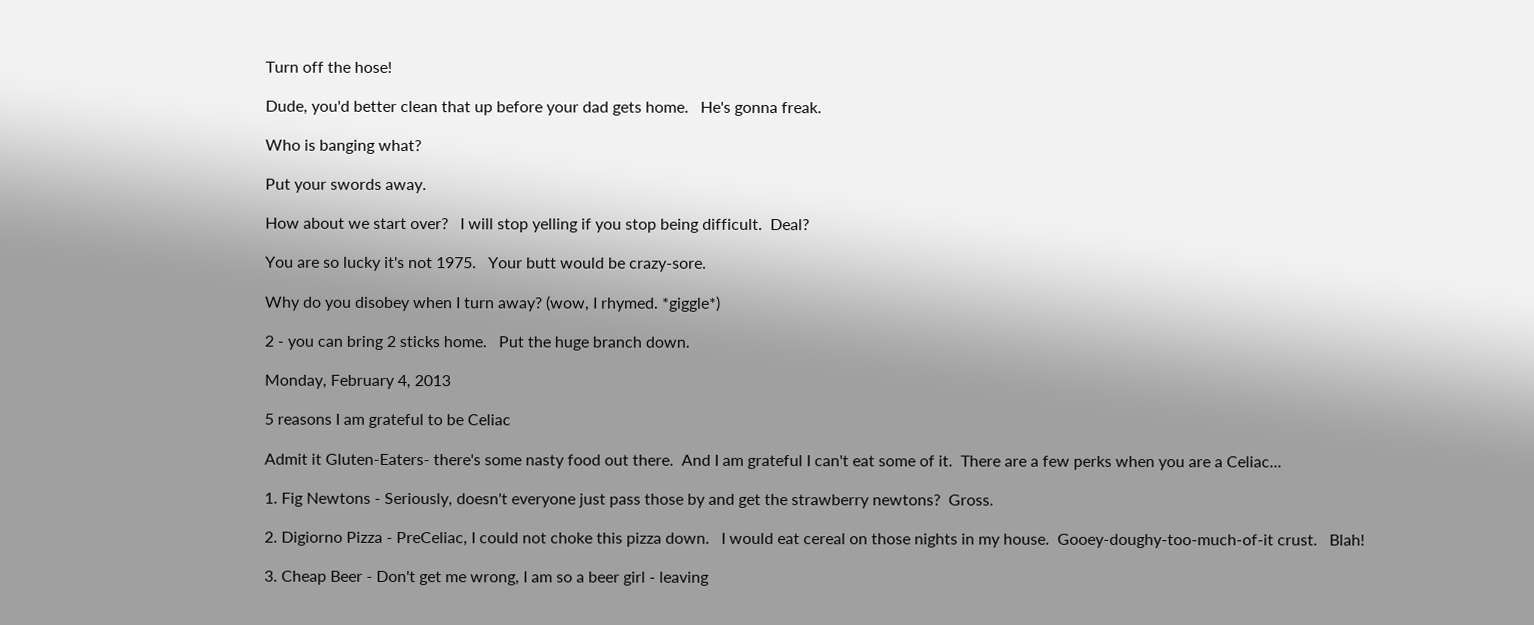Turn off the hose!

Dude, you'd better clean that up before your dad gets home.   He's gonna freak.

Who is banging what?

Put your swords away.

How about we start over?   I will stop yelling if you stop being difficult.  Deal?

You are so lucky it's not 1975.   Your butt would be crazy-sore.

Why do you disobey when I turn away? (wow, I rhymed. *giggle*)

2 - you can bring 2 sticks home.   Put the huge branch down.

Monday, February 4, 2013

5 reasons I am grateful to be Celiac

Admit it Gluten-Eaters- there's some nasty food out there.  And I am grateful I can't eat some of it.  There are a few perks when you are a Celiac...

1. Fig Newtons - Seriously, doesn't everyone just pass those by and get the strawberry newtons?  Gross.

2. Digiorno Pizza - PreCeliac, I could not choke this pizza down.   I would eat cereal on those nights in my house.  Gooey-doughy-too-much-of-it crust.   Blah!

3. Cheap Beer - Don't get me wrong, I am so a beer girl - leaving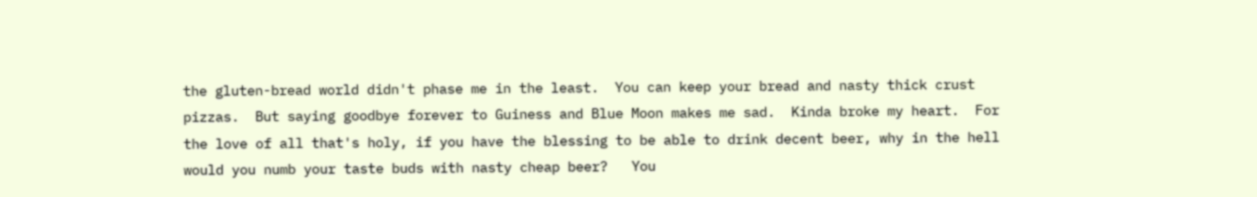the gluten-bread world didn't phase me in the least.  You can keep your bread and nasty thick crust pizzas.  But saying goodbye forever to Guiness and Blue Moon makes me sad.  Kinda broke my heart.  For the love of all that's holy, if you have the blessing to be able to drink decent beer, why in the hell would you numb your taste buds with nasty cheap beer?   You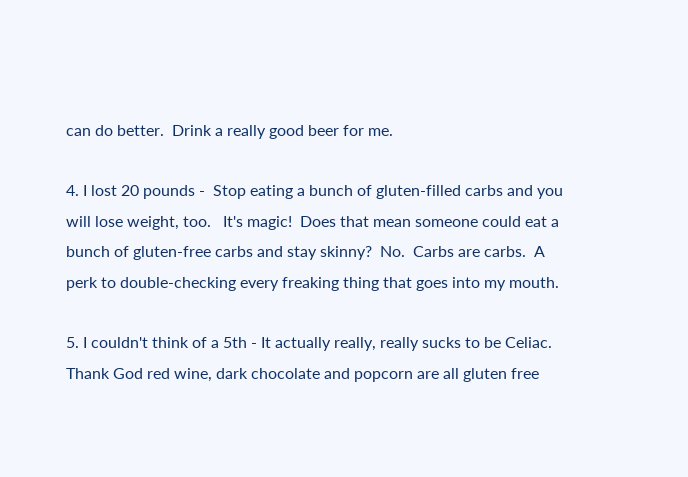can do better.  Drink a really good beer for me.

4. I lost 20 pounds -  Stop eating a bunch of gluten-filled carbs and you will lose weight, too.   It's magic!  Does that mean someone could eat a bunch of gluten-free carbs and stay skinny?  No.  Carbs are carbs.  A perk to double-checking every freaking thing that goes into my mouth.

5. I couldn't think of a 5th - It actually really, really sucks to be Celiac.   Thank God red wine, dark chocolate and popcorn are all gluten free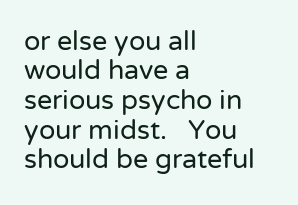or else you all would have a serious psycho in your midst.   You should be grateful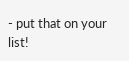- put that on your list!